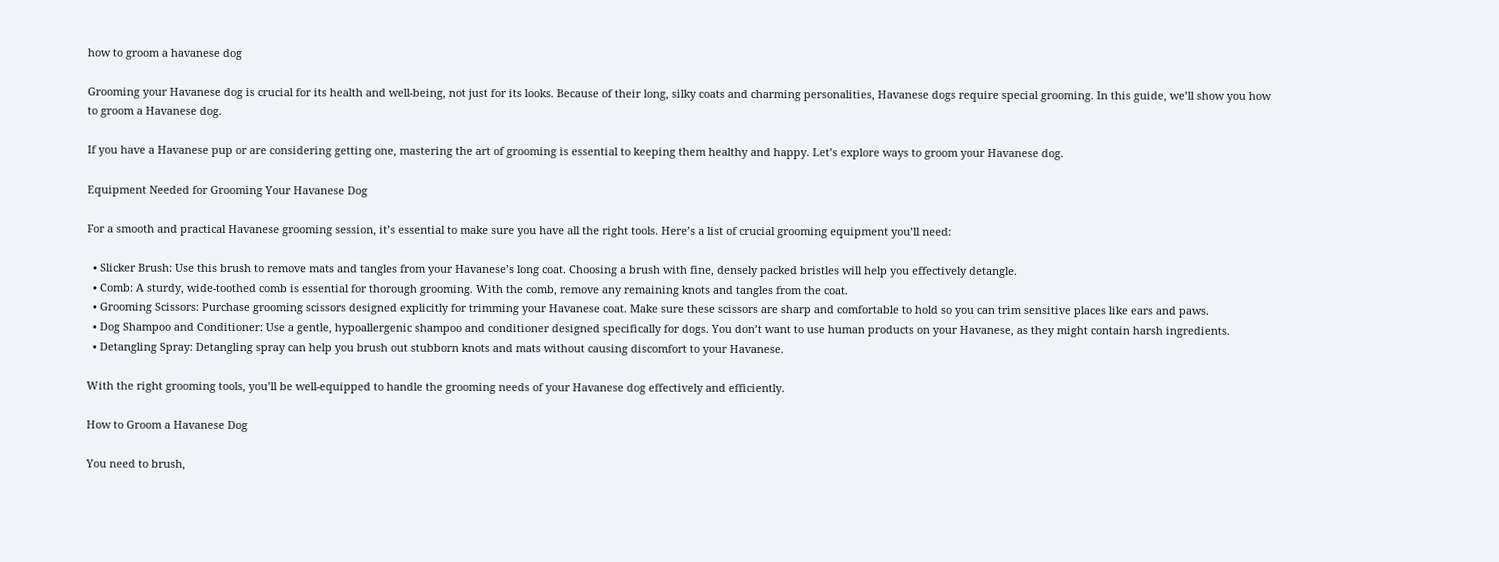how to groom a havanese dog

Grooming your Havanese dog is crucial for its health and well-being, not just for its looks. Because of their long, silky coats and charming personalities, Havanese dogs require special grooming. In this guide, we’ll show you how to groom a Havanese dog.

If you have a Havanese pup or are considering getting one, mastering the art of grooming is essential to keeping them healthy and happy. Let’s explore ways to groom your Havanese dog.

Equipment Needed for Grooming Your Havanese Dog

For a smooth and practical Havanese grooming session, it’s essential to make sure you have all the right tools. Here’s a list of crucial grooming equipment you’ll need:

  • Slicker Brush: Use this brush to remove mats and tangles from your Havanese’s long coat. Choosing a brush with fine, densely packed bristles will help you effectively detangle.
  • Comb: A sturdy, wide-toothed comb is essential for thorough grooming. With the comb, remove any remaining knots and tangles from the coat.
  • Grooming Scissors: Purchase grooming scissors designed explicitly for trimming your Havanese coat. Make sure these scissors are sharp and comfortable to hold so you can trim sensitive places like ears and paws.
  • Dog Shampoo and Conditioner: Use a gentle, hypoallergenic shampoo and conditioner designed specifically for dogs. You don’t want to use human products on your Havanese, as they might contain harsh ingredients.
  • Detangling Spray: Detangling spray can help you brush out stubborn knots and mats without causing discomfort to your Havanese.

With the right grooming tools, you’ll be well-equipped to handle the grooming needs of your Havanese dog effectively and efficiently.

How to Groom a Havanese Dog

You need to brush,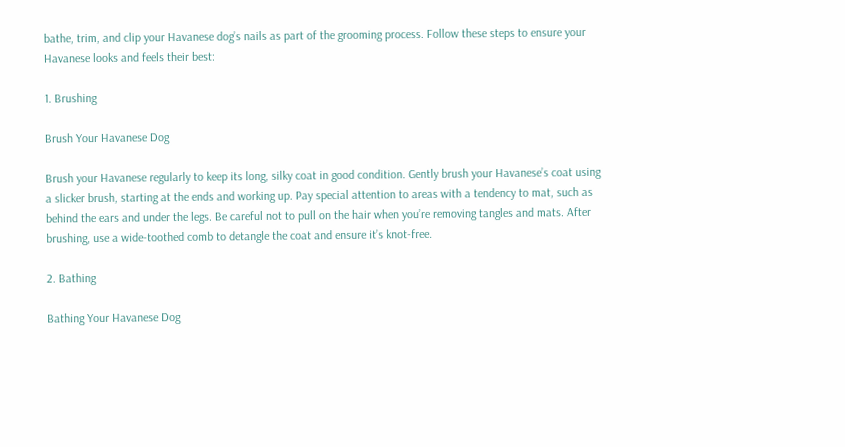bathe, trim, and clip your Havanese dog’s nails as part of the grooming process. Follow these steps to ensure your Havanese looks and feels their best:

1. Brushing

Brush Your Havanese Dog

Brush your Havanese regularly to keep its long, silky coat in good condition. Gently brush your Havanese’s coat using a slicker brush, starting at the ends and working up. Pay special attention to areas with a tendency to mat, such as behind the ears and under the legs. Be careful not to pull on the hair when you’re removing tangles and mats. After brushing, use a wide-toothed comb to detangle the coat and ensure it’s knot-free.

2. Bathing

Bathing Your Havanese Dog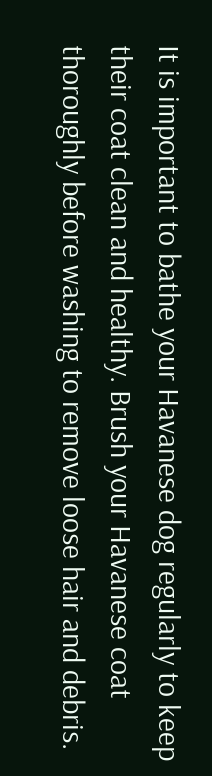It is important to bathe your Havanese dog regularly to keep their coat clean and healthy. Brush your Havanese coat thoroughly before washing to remove loose hair and debris.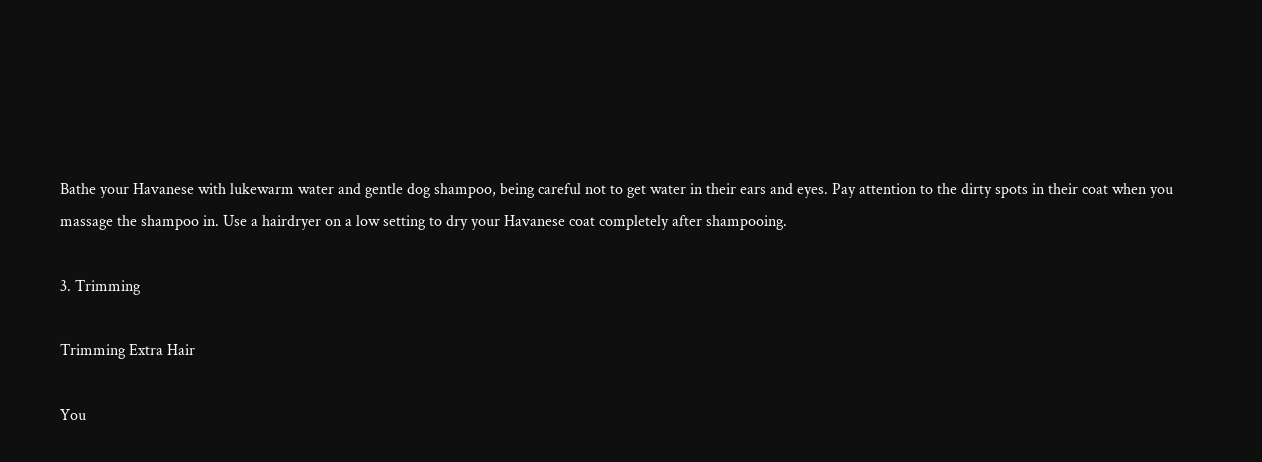Bathe your Havanese with lukewarm water and gentle dog shampoo, being careful not to get water in their ears and eyes. Pay attention to the dirty spots in their coat when you massage the shampoo in. Use a hairdryer on a low setting to dry your Havanese coat completely after shampooing.

3. Trimming

Trimming Extra Hair

You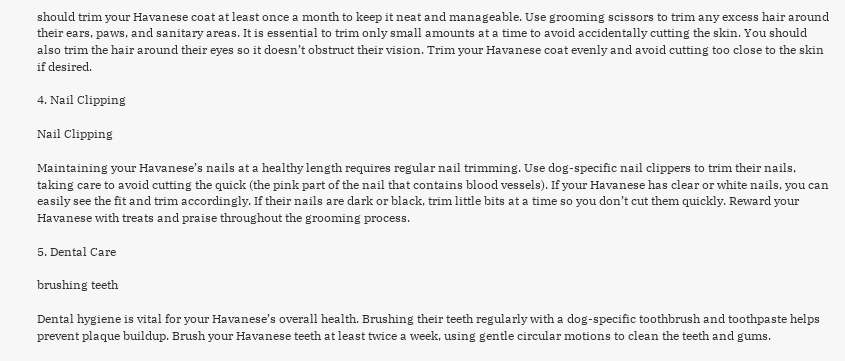should trim your Havanese coat at least once a month to keep it neat and manageable. Use grooming scissors to trim any excess hair around their ears, paws, and sanitary areas. It is essential to trim only small amounts at a time to avoid accidentally cutting the skin. You should also trim the hair around their eyes so it doesn’t obstruct their vision. Trim your Havanese coat evenly and avoid cutting too close to the skin if desired.

4. Nail Clipping

Nail Clipping

Maintaining your Havanese’s nails at a healthy length requires regular nail trimming. Use dog-specific nail clippers to trim their nails, taking care to avoid cutting the quick (the pink part of the nail that contains blood vessels). If your Havanese has clear or white nails, you can easily see the fit and trim accordingly. If their nails are dark or black, trim little bits at a time so you don’t cut them quickly. Reward your Havanese with treats and praise throughout the grooming process.

5. Dental Care

brushing teeth

Dental hygiene is vital for your Havanese’s overall health. Brushing their teeth regularly with a dog-specific toothbrush and toothpaste helps prevent plaque buildup. Brush your Havanese teeth at least twice a week, using gentle circular motions to clean the teeth and gums.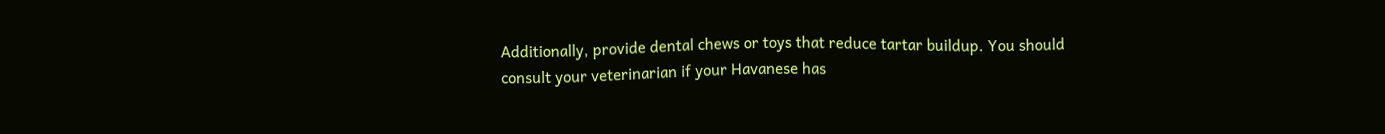Additionally, provide dental chews or toys that reduce tartar buildup. You should consult your veterinarian if your Havanese has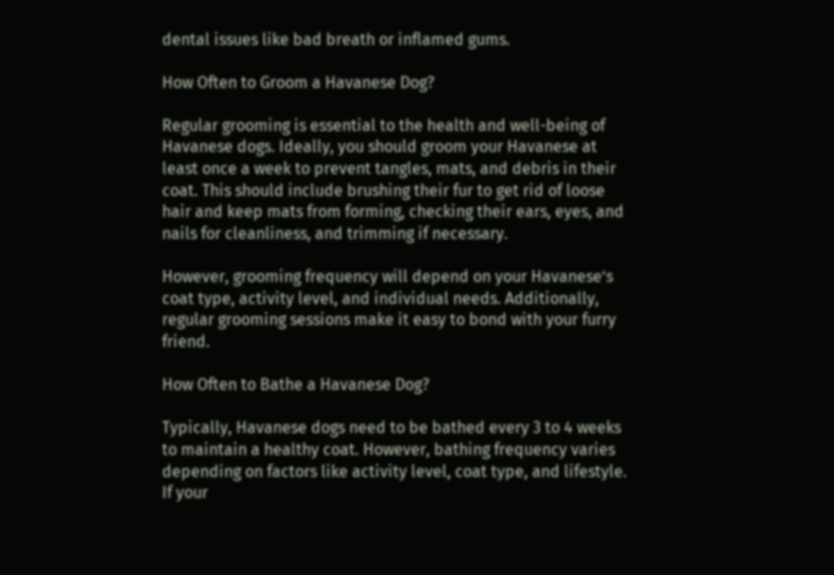dental issues like bad breath or inflamed gums.

How Often to Groom a Havanese Dog?

Regular grooming is essential to the health and well-being of Havanese dogs. Ideally, you should groom your Havanese at least once a week to prevent tangles, mats, and debris in their coat. This should include brushing their fur to get rid of loose hair and keep mats from forming, checking their ears, eyes, and nails for cleanliness, and trimming if necessary.

However, grooming frequency will depend on your Havanese’s coat type, activity level, and individual needs. Additionally, regular grooming sessions make it easy to bond with your furry friend.

How Often to Bathe a Havanese Dog?

Typically, Havanese dogs need to be bathed every 3 to 4 weeks to maintain a healthy coat. However, bathing frequency varies depending on factors like activity level, coat type, and lifestyle. If your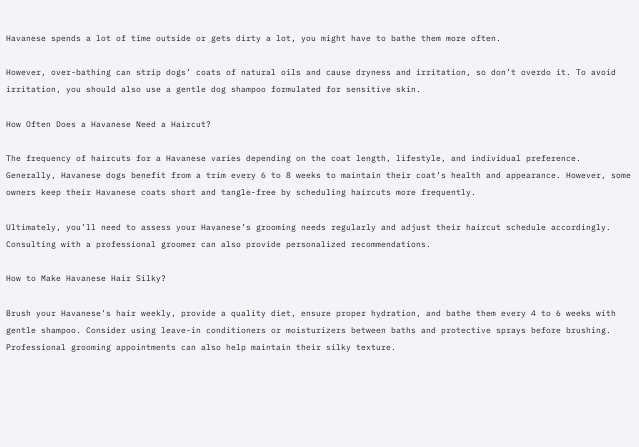Havanese spends a lot of time outside or gets dirty a lot, you might have to bathe them more often.

However, over-bathing can strip dogs’ coats of natural oils and cause dryness and irritation, so don’t overdo it. To avoid irritation, you should also use a gentle dog shampoo formulated for sensitive skin.

How Often Does a Havanese Need a Haircut?

The frequency of haircuts for a Havanese varies depending on the coat length, lifestyle, and individual preference. Generally, Havanese dogs benefit from a trim every 6 to 8 weeks to maintain their coat’s health and appearance. However, some owners keep their Havanese coats short and tangle-free by scheduling haircuts more frequently.

Ultimately, you’ll need to assess your Havanese’s grooming needs regularly and adjust their haircut schedule accordingly. Consulting with a professional groomer can also provide personalized recommendations.

How to Make Havanese Hair Silky?

Brush your Havanese’s hair weekly, provide a quality diet, ensure proper hydration, and bathe them every 4 to 6 weeks with gentle shampoo. Consider using leave-in conditioners or moisturizers between baths and protective sprays before brushing. Professional grooming appointments can also help maintain their silky texture.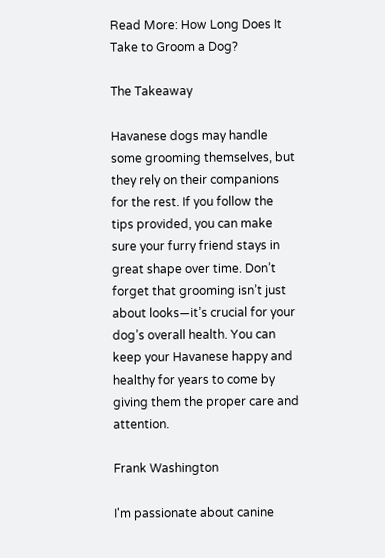Read More: How Long Does It Take to Groom a Dog?

The Takeaway

Havanese dogs may handle some grooming themselves, but they rely on their companions for the rest. If you follow the tips provided, you can make sure your furry friend stays in great shape over time. Don’t forget that grooming isn’t just about looks—it’s crucial for your dog’s overall health. You can keep your Havanese happy and healthy for years to come by giving them the proper care and attention.

Frank Washington

I'm passionate about canine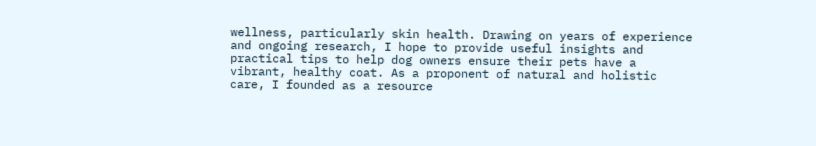wellness, particularly skin health. Drawing on years of experience and ongoing research, I hope to provide useful insights and practical tips to help dog owners ensure their pets have a vibrant, healthy coat. As a proponent of natural and holistic care, I founded as a resource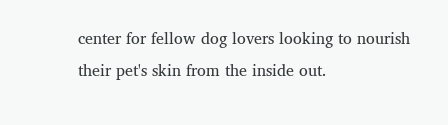center for fellow dog lovers looking to nourish their pet's skin from the inside out.